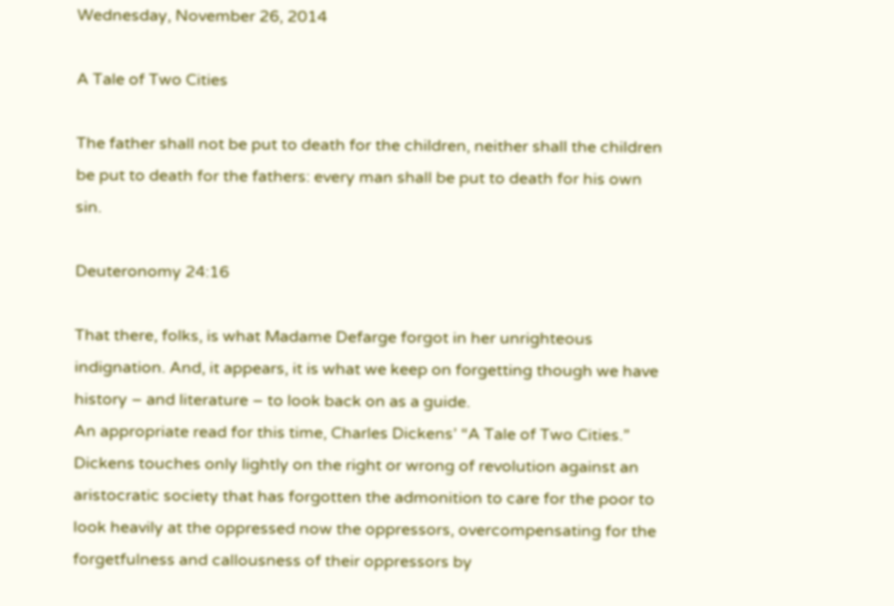Wednesday, November 26, 2014

A Tale of Two Cities

The father shall not be put to death for the children, neither shall the children be put to death for the fathers: every man shall be put to death for his own sin.

Deuteronomy 24:16

That there, folks, is what Madame Defarge forgot in her unrighteous indignation. And, it appears, it is what we keep on forgetting though we have history – and literature – to look back on as a guide.
An appropriate read for this time, Charles Dickens’ “A Tale of Two Cities.” Dickens touches only lightly on the right or wrong of revolution against an aristocratic society that has forgotten the admonition to care for the poor to look heavily at the oppressed now the oppressors, overcompensating for the forgetfulness and callousness of their oppressors by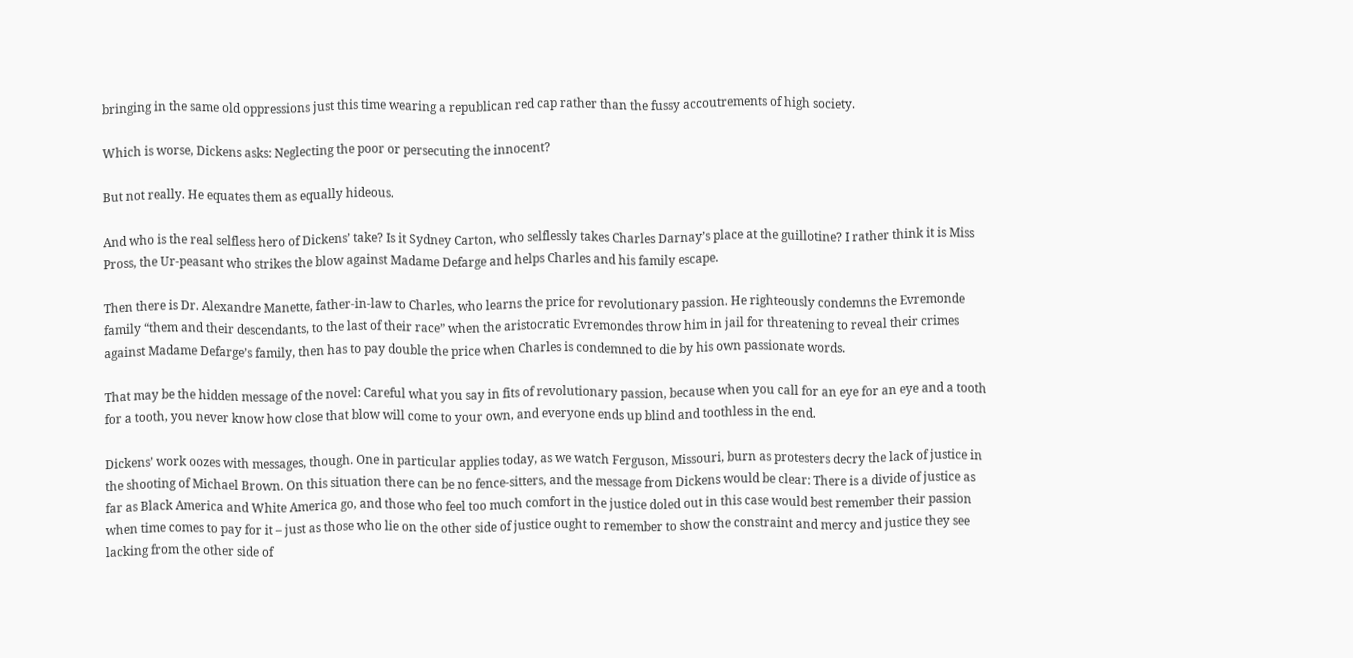bringing in the same old oppressions just this time wearing a republican red cap rather than the fussy accoutrements of high society.

Which is worse, Dickens asks: Neglecting the poor or persecuting the innocent?

But not really. He equates them as equally hideous.

And who is the real selfless hero of Dickens’ take? Is it Sydney Carton, who selflessly takes Charles Darnay’s place at the guillotine? I rather think it is Miss Pross, the Ur-peasant who strikes the blow against Madame Defarge and helps Charles and his family escape.

Then there is Dr. Alexandre Manette, father-in-law to Charles, who learns the price for revolutionary passion. He righteously condemns the Evremonde family “them and their descendants, to the last of their race” when the aristocratic Evremondes throw him in jail for threatening to reveal their crimes against Madame Defarge’s family, then has to pay double the price when Charles is condemned to die by his own passionate words.

That may be the hidden message of the novel: Careful what you say in fits of revolutionary passion, because when you call for an eye for an eye and a tooth for a tooth, you never know how close that blow will come to your own, and everyone ends up blind and toothless in the end.

Dickens’ work oozes with messages, though. One in particular applies today, as we watch Ferguson, Missouri, burn as protesters decry the lack of justice in the shooting of Michael Brown. On this situation there can be no fence-sitters, and the message from Dickens would be clear: There is a divide of justice as far as Black America and White America go, and those who feel too much comfort in the justice doled out in this case would best remember their passion when time comes to pay for it – just as those who lie on the other side of justice ought to remember to show the constraint and mercy and justice they see lacking from the other side of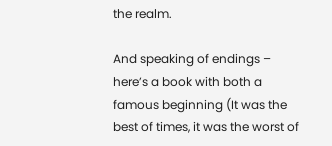the realm.

And speaking of endings – here’s a book with both a famous beginning (It was the best of times, it was the worst of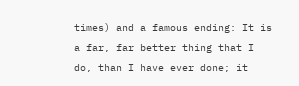times) and a famous ending: It is a far, far better thing that I do, than I have ever done; it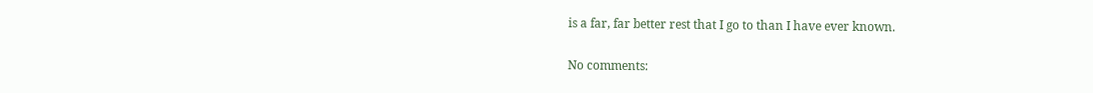is a far, far better rest that I go to than I have ever known.

No comments: